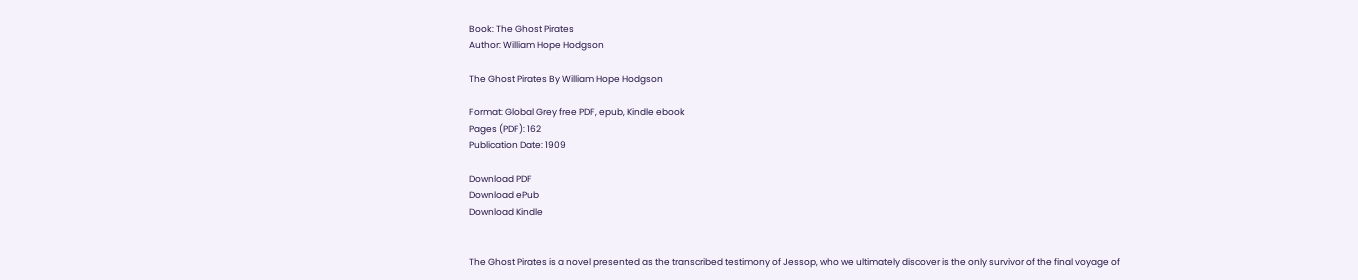Book: The Ghost Pirates
Author: William Hope Hodgson

The Ghost Pirates By William Hope Hodgson

Format: Global Grey free PDF, epub, Kindle ebook
Pages (PDF): 162
Publication Date: 1909

Download PDF
Download ePub
Download Kindle


The Ghost Pirates is a novel presented as the transcribed testimony of Jessop, who we ultimately discover is the only survivor of the final voyage of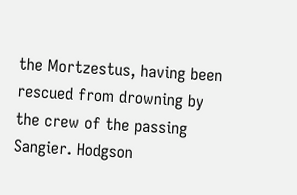the Mortzestus, having been rescued from drowning by the crew of the passing Sangier. Hodgson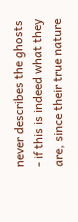never describes the ghosts - if this is indeed what they are, since their true nature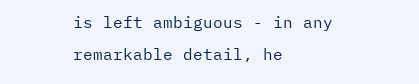is left ambiguous - in any remarkable detail, he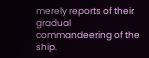merely reports of their gradual commandeering of the ship.